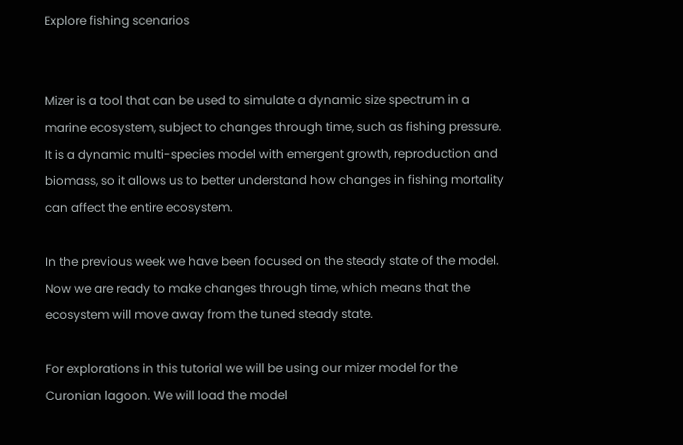Explore fishing scenarios


Mizer is a tool that can be used to simulate a dynamic size spectrum in a marine ecosystem, subject to changes through time, such as fishing pressure. It is a dynamic multi-species model with emergent growth, reproduction and biomass, so it allows us to better understand how changes in fishing mortality can affect the entire ecosystem.

In the previous week we have been focused on the steady state of the model. Now we are ready to make changes through time, which means that the ecosystem will move away from the tuned steady state.

For explorations in this tutorial we will be using our mizer model for the Curonian lagoon. We will load the model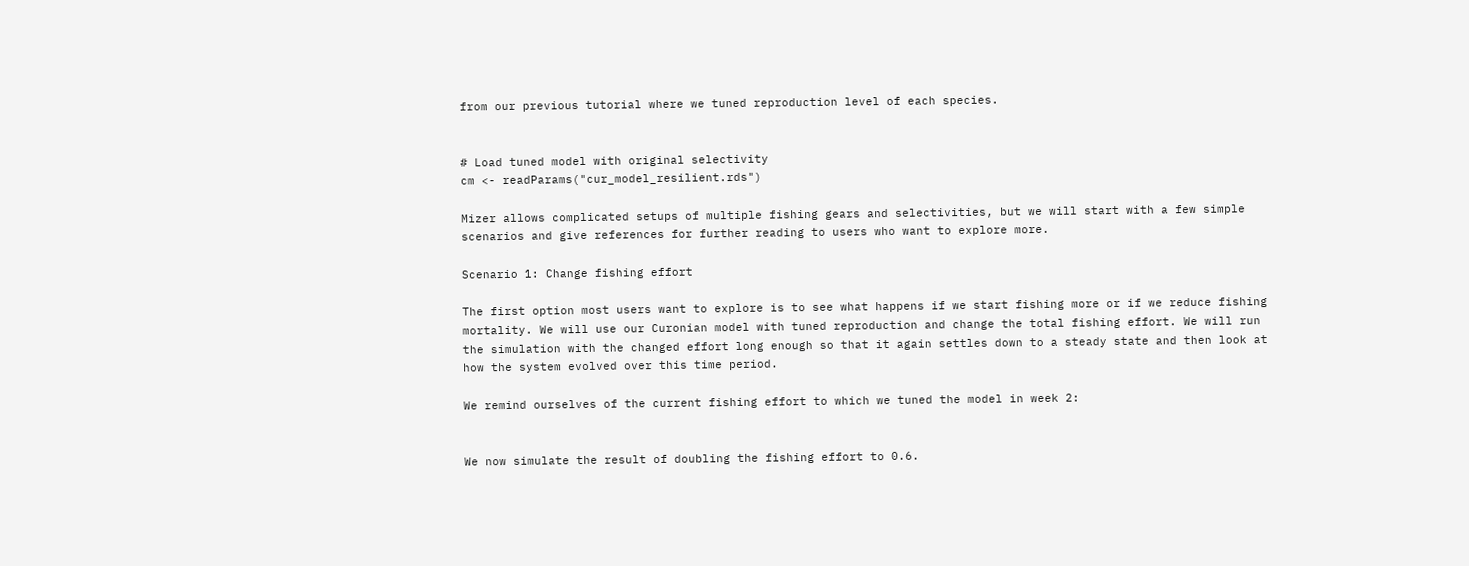from our previous tutorial where we tuned reproduction level of each species.


# Load tuned model with original selectivity
cm <- readParams("cur_model_resilient.rds")

Mizer allows complicated setups of multiple fishing gears and selectivities, but we will start with a few simple scenarios and give references for further reading to users who want to explore more.

Scenario 1: Change fishing effort

The first option most users want to explore is to see what happens if we start fishing more or if we reduce fishing mortality. We will use our Curonian model with tuned reproduction and change the total fishing effort. We will run the simulation with the changed effort long enough so that it again settles down to a steady state and then look at how the system evolved over this time period.

We remind ourselves of the current fishing effort to which we tuned the model in week 2:


We now simulate the result of doubling the fishing effort to 0.6.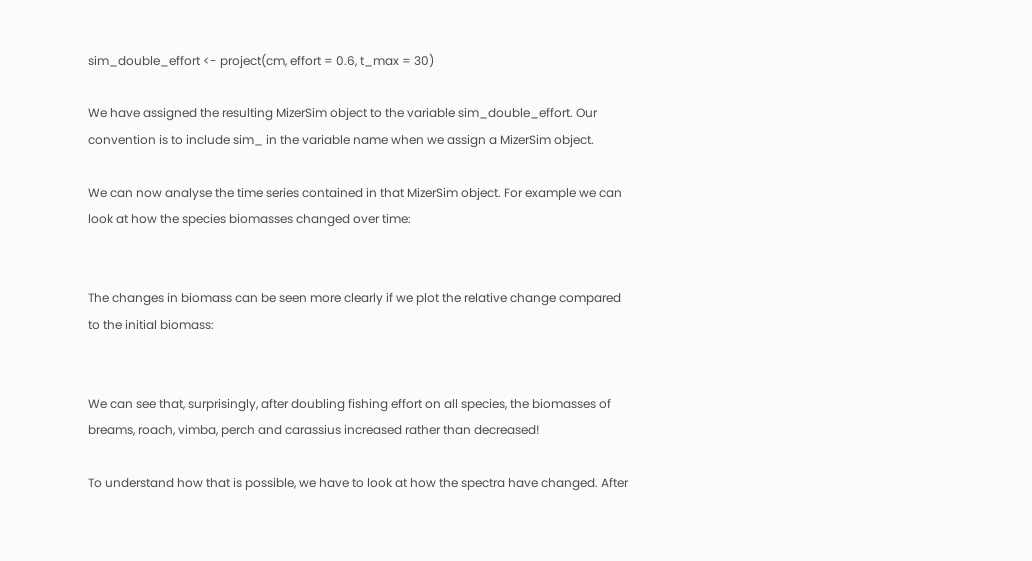sim_double_effort <- project(cm, effort = 0.6, t_max = 30)

We have assigned the resulting MizerSim object to the variable sim_double_effort. Our convention is to include sim_ in the variable name when we assign a MizerSim object.

We can now analyse the time series contained in that MizerSim object. For example we can look at how the species biomasses changed over time:


The changes in biomass can be seen more clearly if we plot the relative change compared to the initial biomass:


We can see that, surprisingly, after doubling fishing effort on all species, the biomasses of breams, roach, vimba, perch and carassius increased rather than decreased!

To understand how that is possible, we have to look at how the spectra have changed. After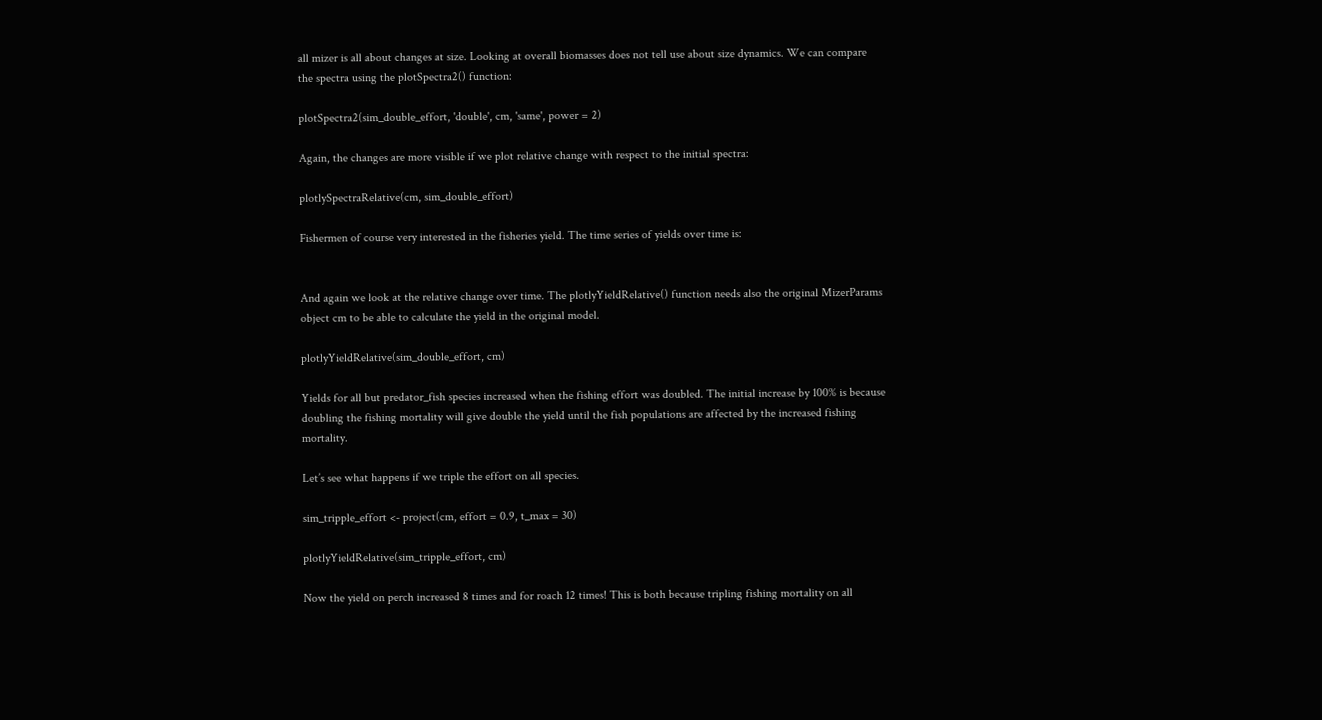all mizer is all about changes at size. Looking at overall biomasses does not tell use about size dynamics. We can compare the spectra using the plotSpectra2() function:

plotSpectra2(sim_double_effort, 'double', cm, 'same', power = 2)

Again, the changes are more visible if we plot relative change with respect to the initial spectra:

plotlySpectraRelative(cm, sim_double_effort)

Fishermen of course very interested in the fisheries yield. The time series of yields over time is:


And again we look at the relative change over time. The plotlyYieldRelative() function needs also the original MizerParams object cm to be able to calculate the yield in the original model.

plotlyYieldRelative(sim_double_effort, cm)

Yields for all but predator_fish species increased when the fishing effort was doubled. The initial increase by 100% is because doubling the fishing mortality will give double the yield until the fish populations are affected by the increased fishing mortality.

Let’s see what happens if we triple the effort on all species.

sim_tripple_effort <- project(cm, effort = 0.9, t_max = 30)

plotlyYieldRelative(sim_tripple_effort, cm)

Now the yield on perch increased 8 times and for roach 12 times! This is both because tripling fishing mortality on all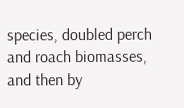species, doubled perch and roach biomasses, and then by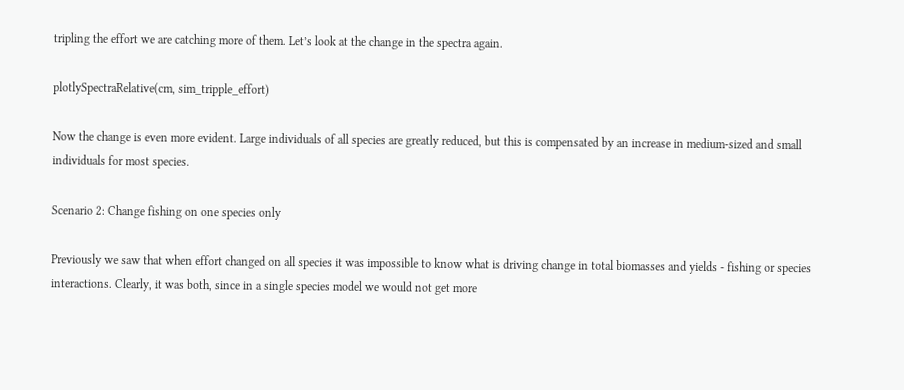tripling the effort we are catching more of them. Let’s look at the change in the spectra again.

plotlySpectraRelative(cm, sim_tripple_effort)

Now the change is even more evident. Large individuals of all species are greatly reduced, but this is compensated by an increase in medium-sized and small individuals for most species.

Scenario 2: Change fishing on one species only

Previously we saw that when effort changed on all species it was impossible to know what is driving change in total biomasses and yields - fishing or species interactions. Clearly, it was both, since in a single species model we would not get more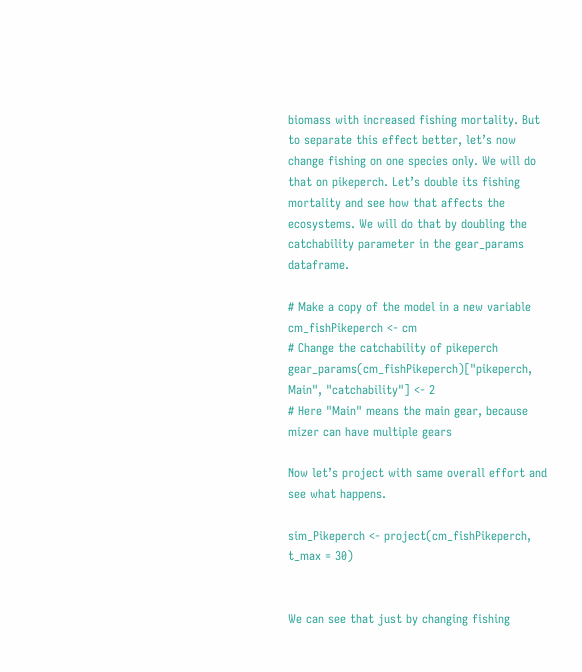biomass with increased fishing mortality. But to separate this effect better, let’s now change fishing on one species only. We will do that on pikeperch. Let’s double its fishing mortality and see how that affects the ecosystems. We will do that by doubling the catchability parameter in the gear_params dataframe.

# Make a copy of the model in a new variable
cm_fishPikeperch <- cm
# Change the catchability of pikeperch
gear_params(cm_fishPikeperch)["pikeperch, Main", "catchability"] <- 2
# Here "Main" means the main gear, because mizer can have multiple gears

Now let’s project with same overall effort and see what happens.

sim_Pikeperch <- project(cm_fishPikeperch, t_max = 30)


We can see that just by changing fishing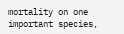mortality on one important species,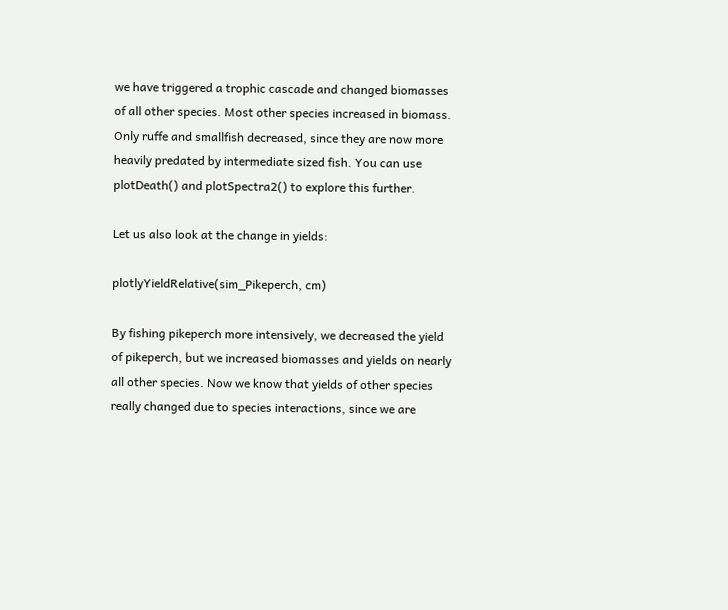we have triggered a trophic cascade and changed biomasses of all other species. Most other species increased in biomass. Only ruffe and smallfish decreased, since they are now more heavily predated by intermediate sized fish. You can use plotDeath() and plotSpectra2() to explore this further.

Let us also look at the change in yields:

plotlyYieldRelative(sim_Pikeperch, cm)

By fishing pikeperch more intensively, we decreased the yield of pikeperch, but we increased biomasses and yields on nearly all other species. Now we know that yields of other species really changed due to species interactions, since we are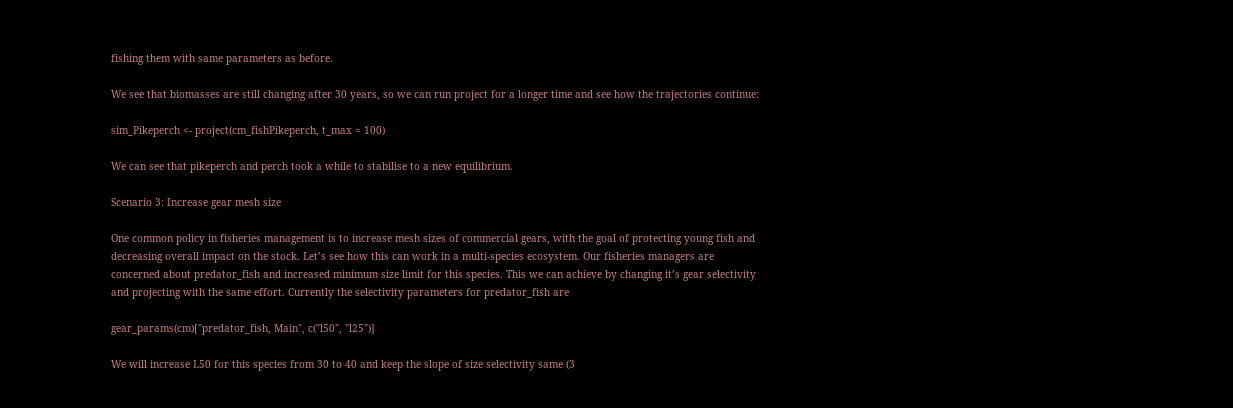fishing them with same parameters as before.

We see that biomasses are still changing after 30 years, so we can run project for a longer time and see how the trajectories continue:

sim_Pikeperch <- project(cm_fishPikeperch, t_max = 100)

We can see that pikeperch and perch took a while to stabilise to a new equilibrium.

Scenario 3: Increase gear mesh size

One common policy in fisheries management is to increase mesh sizes of commercial gears, with the goal of protecting young fish and decreasing overall impact on the stock. Let’s see how this can work in a multi-species ecosystem. Our fisheries managers are concerned about predator_fish and increased minimum size limit for this species. This we can achieve by changing it’s gear selectivity and projecting with the same effort. Currently the selectivity parameters for predator_fish are

gear_params(cm)["predator_fish, Main", c("l50", "l25")]

We will increase L50 for this species from 30 to 40 and keep the slope of size selectivity same (3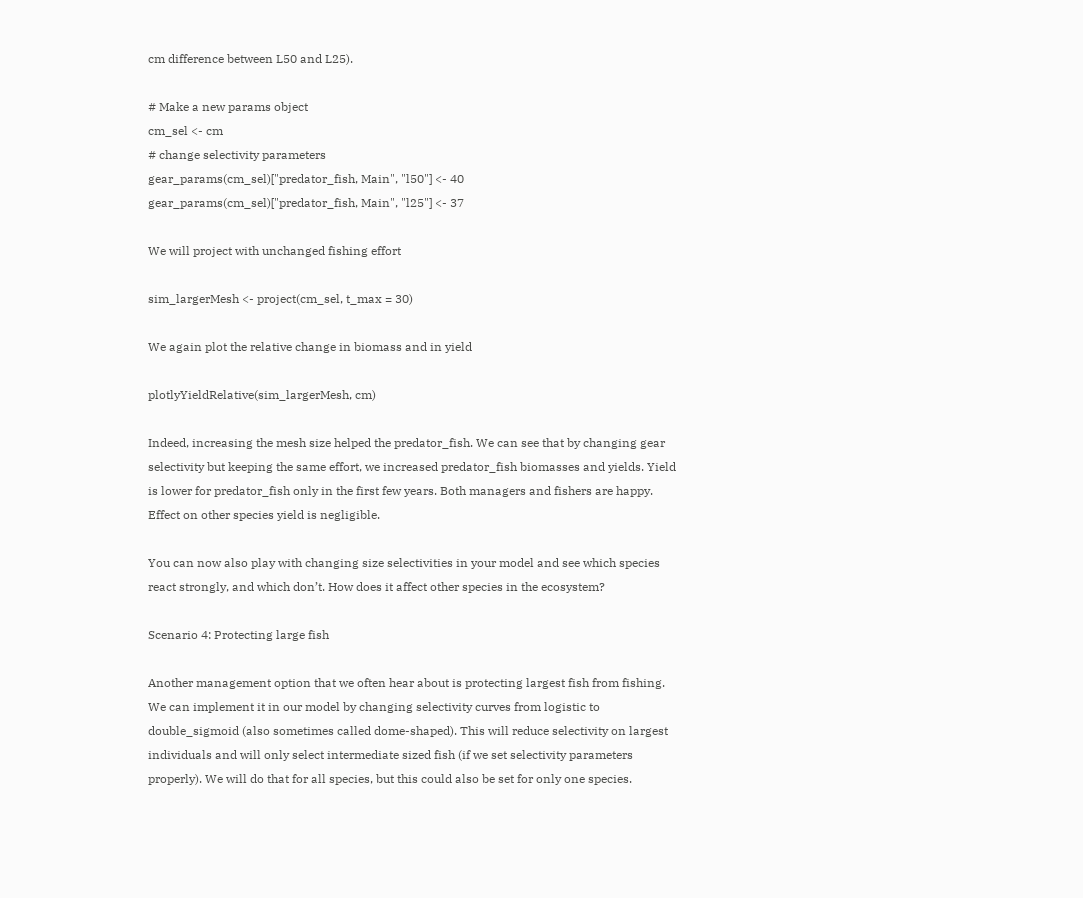cm difference between L50 and L25).

# Make a new params object
cm_sel <- cm
# change selectivity parameters
gear_params(cm_sel)["predator_fish, Main", "l50"] <- 40
gear_params(cm_sel)["predator_fish, Main", "l25"] <- 37

We will project with unchanged fishing effort

sim_largerMesh <- project(cm_sel, t_max = 30)

We again plot the relative change in biomass and in yield

plotlyYieldRelative(sim_largerMesh, cm)

Indeed, increasing the mesh size helped the predator_fish. We can see that by changing gear selectivity but keeping the same effort, we increased predator_fish biomasses and yields. Yield is lower for predator_fish only in the first few years. Both managers and fishers are happy. Effect on other species yield is negligible.

You can now also play with changing size selectivities in your model and see which species react strongly, and which don’t. How does it affect other species in the ecosystem?

Scenario 4: Protecting large fish

Another management option that we often hear about is protecting largest fish from fishing. We can implement it in our model by changing selectivity curves from logistic to double_sigmoid (also sometimes called dome-shaped). This will reduce selectivity on largest individuals and will only select intermediate sized fish (if we set selectivity parameters properly). We will do that for all species, but this could also be set for only one species.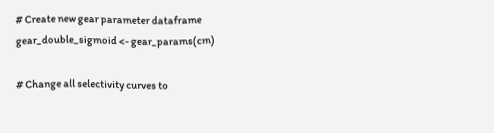# Create new gear parameter dataframe
gear_double_sigmoid <- gear_params(cm)

# Change all selectivity curves to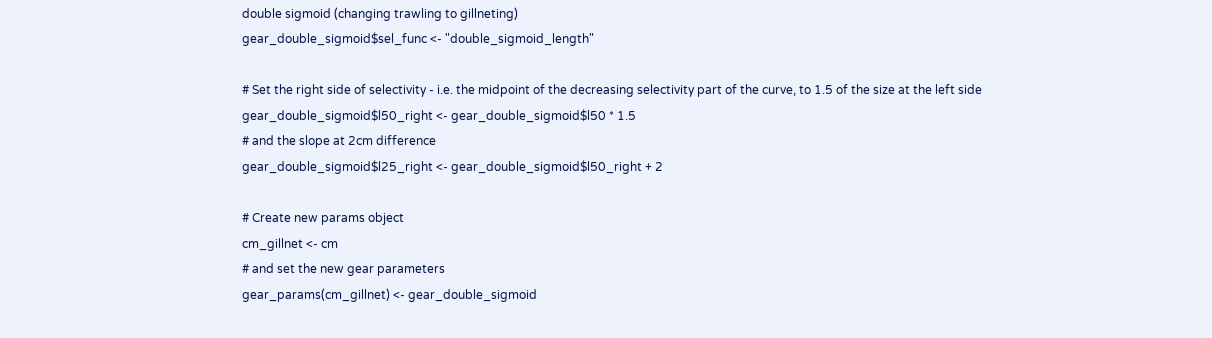double sigmoid (changing trawling to gillneting)
gear_double_sigmoid$sel_func <- "double_sigmoid_length"

# Set the right side of selectivity - i.e. the midpoint of the decreasing selectivity part of the curve, to 1.5 of the size at the left side
gear_double_sigmoid$l50_right <- gear_double_sigmoid$l50 * 1.5
# and the slope at 2cm difference
gear_double_sigmoid$l25_right <- gear_double_sigmoid$l50_right + 2

# Create new params object
cm_gillnet <- cm
# and set the new gear parameters
gear_params(cm_gillnet) <- gear_double_sigmoid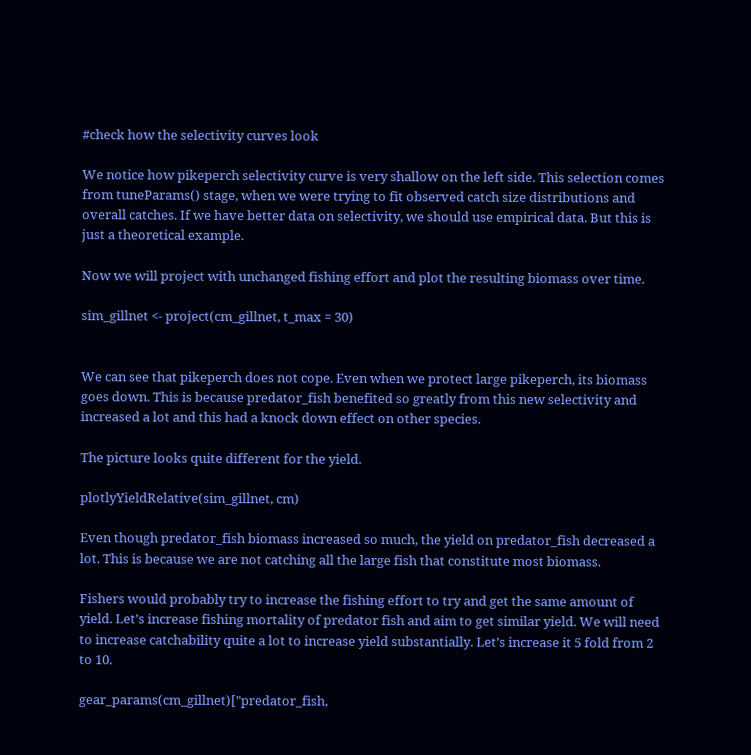#check how the selectivity curves look

We notice how pikeperch selectivity curve is very shallow on the left side. This selection comes from tuneParams() stage, when we were trying to fit observed catch size distributions and overall catches. If we have better data on selectivity, we should use empirical data. But this is just a theoretical example.

Now we will project with unchanged fishing effort and plot the resulting biomass over time.

sim_gillnet <- project(cm_gillnet, t_max = 30)


We can see that pikeperch does not cope. Even when we protect large pikeperch, its biomass goes down. This is because predator_fish benefited so greatly from this new selectivity and increased a lot and this had a knock down effect on other species.

The picture looks quite different for the yield.

plotlyYieldRelative(sim_gillnet, cm)

Even though predator_fish biomass increased so much, the yield on predator_fish decreased a lot. This is because we are not catching all the large fish that constitute most biomass.

Fishers would probably try to increase the fishing effort to try and get the same amount of yield. Let’s increase fishing mortality of predator fish and aim to get similar yield. We will need to increase catchability quite a lot to increase yield substantially. Let’s increase it 5 fold from 2 to 10.

gear_params(cm_gillnet)["predator_fish,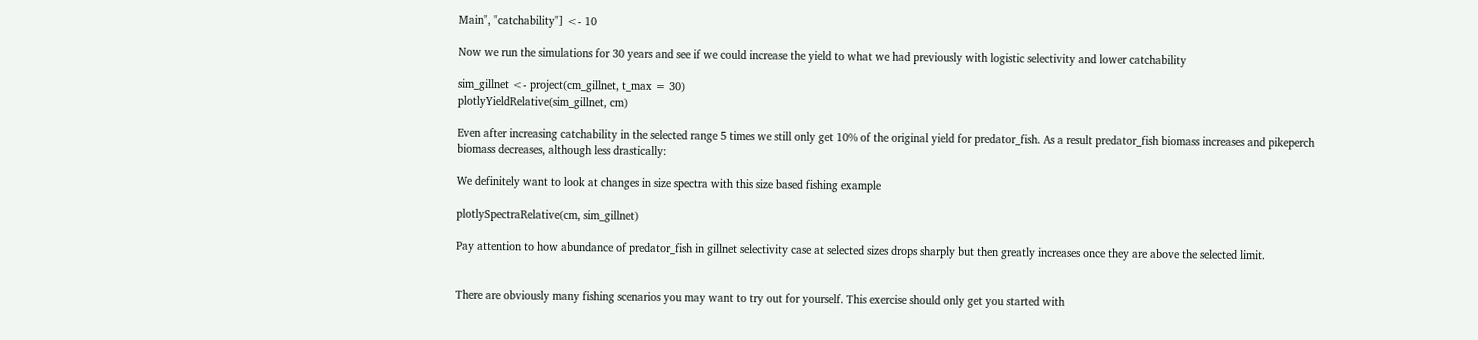Main", "catchability"] <- 10

Now we run the simulations for 30 years and see if we could increase the yield to what we had previously with logistic selectivity and lower catchability

sim_gillnet <- project(cm_gillnet, t_max = 30)
plotlyYieldRelative(sim_gillnet, cm)

Even after increasing catchability in the selected range 5 times we still only get 10% of the original yield for predator_fish. As a result predator_fish biomass increases and pikeperch biomass decreases, although less drastically:

We definitely want to look at changes in size spectra with this size based fishing example

plotlySpectraRelative(cm, sim_gillnet)

Pay attention to how abundance of predator_fish in gillnet selectivity case at selected sizes drops sharply but then greatly increases once they are above the selected limit.


There are obviously many fishing scenarios you may want to try out for yourself. This exercise should only get you started with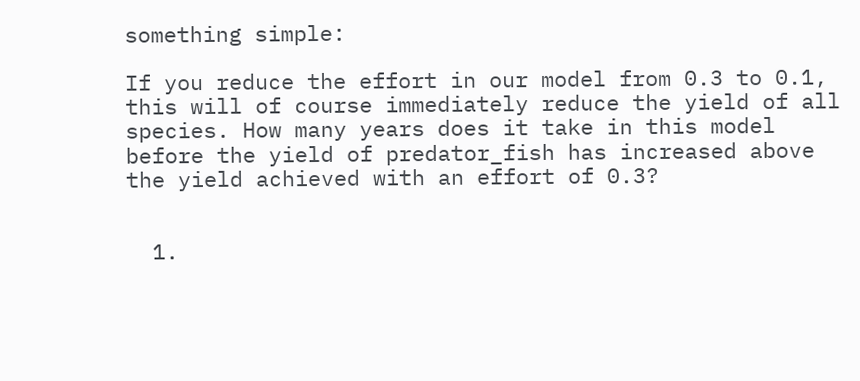something simple:

If you reduce the effort in our model from 0.3 to 0.1, this will of course immediately reduce the yield of all species. How many years does it take in this model before the yield of predator_fish has increased above the yield achieved with an effort of 0.3?


  1.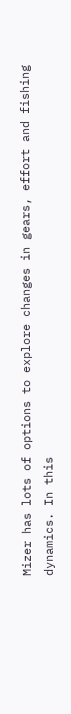Mizer has lots of options to explore changes in gears, effort and fishing dynamics. In this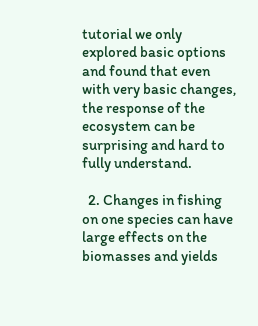tutorial we only explored basic options and found that even with very basic changes, the response of the ecosystem can be surprising and hard to fully understand.

  2. Changes in fishing on one species can have large effects on the biomasses and yields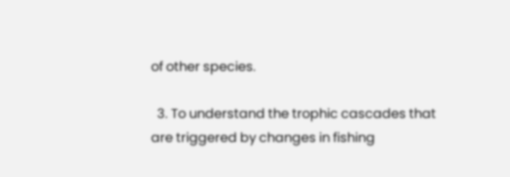of other species.

  3. To understand the trophic cascades that are triggered by changes in fishing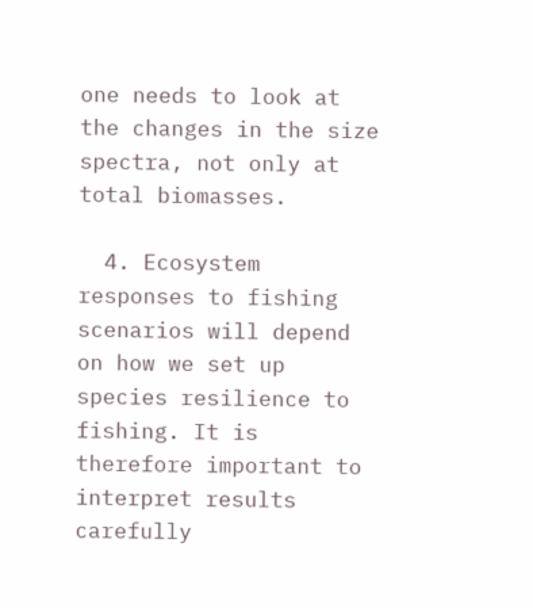one needs to look at the changes in the size spectra, not only at total biomasses.

  4. Ecosystem responses to fishing scenarios will depend on how we set up species resilience to fishing. It is therefore important to interpret results carefully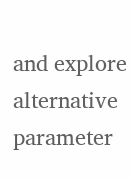and explore alternative parameter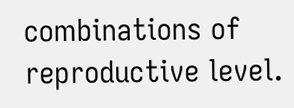combinations of reproductive level.